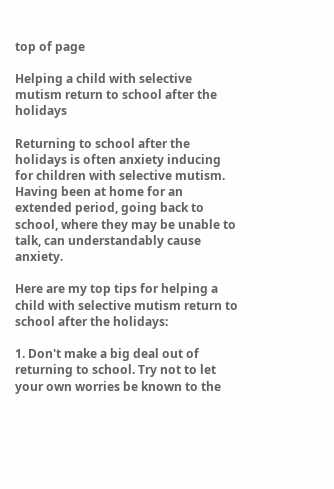top of page

Helping a child with selective mutism return to school after the holidays

Returning to school after the holidays is often anxiety inducing for children with selective mutism. Having been at home for an extended period, going back to school, where they may be unable to talk, can understandably cause anxiety.

Here are my top tips for helping a child with selective mutism return to school after the holidays:

1. Don't make a big deal out of returning to school. Try not to let your own worries be known to the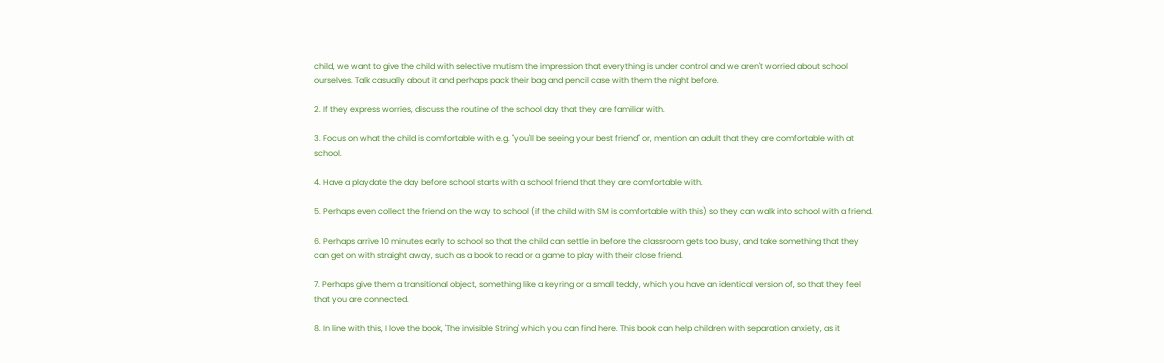child, we want to give the child with selective mutism the impression that everything is under control and we aren't worried about school ourselves. Talk casually about it and perhaps pack their bag and pencil case with them the night before.

2. If they express worries, discuss the routine of the school day that they are familiar with.

3. Focus on what the child is comfortable with e.g. "you'll be seeing your best friend" or, mention an adult that they are comfortable with at school.

4. Have a playdate the day before school starts with a school friend that they are comfortable with.

5. Perhaps even collect the friend on the way to school (if the child with SM is comfortable with this) so they can walk into school with a friend.

6. Perhaps arrive 10 minutes early to school so that the child can settle in before the classroom gets too busy, and take something that they can get on with straight away, such as a book to read or a game to play with their close friend.

7. Perhaps give them a transitional object, something like a keyring or a small teddy, which you have an identical version of, so that they feel that you are connected.

8. In line with this, I love the book, 'The invisible String' which you can find here. This book can help children with separation anxiety, as it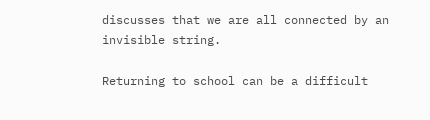discusses that we are all connected by an invisible string.

Returning to school can be a difficult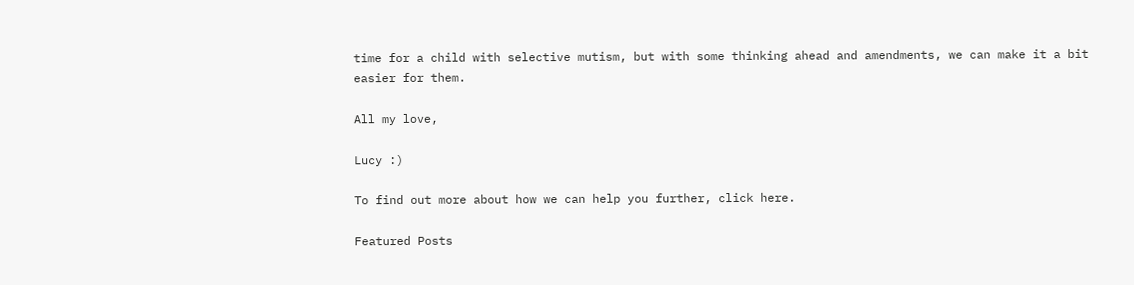time for a child with selective mutism, but with some thinking ahead and amendments, we can make it a bit easier for them.

All my love,

Lucy :)

To find out more about how we can help you further, click here.

Featured Posts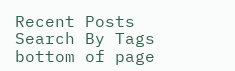Recent Posts
Search By Tags
bottom of page